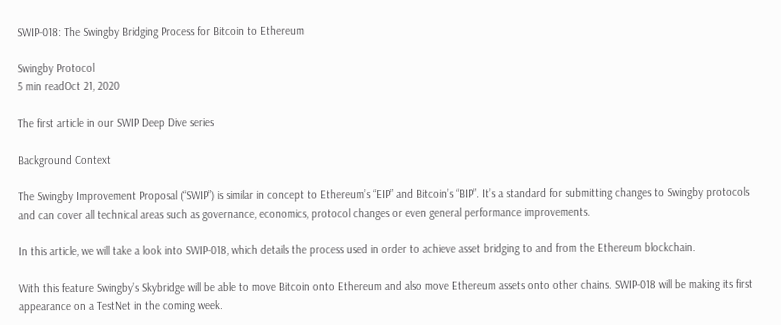SWIP-018: The Swingby Bridging Process for Bitcoin to Ethereum

Swingby Protocol
5 min readOct 21, 2020

The first article in our SWIP Deep Dive series

Background Context

The Swingby Improvement Proposal (“SWIP”) is similar in concept to Ethereum’s “EIP” and Bitcoin’s “BIP”. It’s a standard for submitting changes to Swingby protocols and can cover all technical areas such as governance, economics, protocol changes or even general performance improvements.

In this article, we will take a look into SWIP-018, which details the process used in order to achieve asset bridging to and from the Ethereum blockchain.

With this feature Swingby’s Skybridge will be able to move Bitcoin onto Ethereum and also move Ethereum assets onto other chains. SWIP-018 will be making its first appearance on a TestNet in the coming week.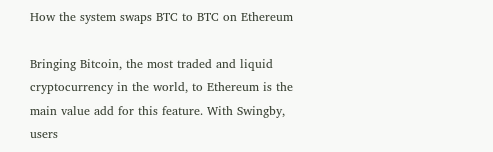How the system swaps BTC to BTC on Ethereum

Bringing Bitcoin, the most traded and liquid cryptocurrency in the world, to Ethereum is the main value add for this feature. With Swingby, users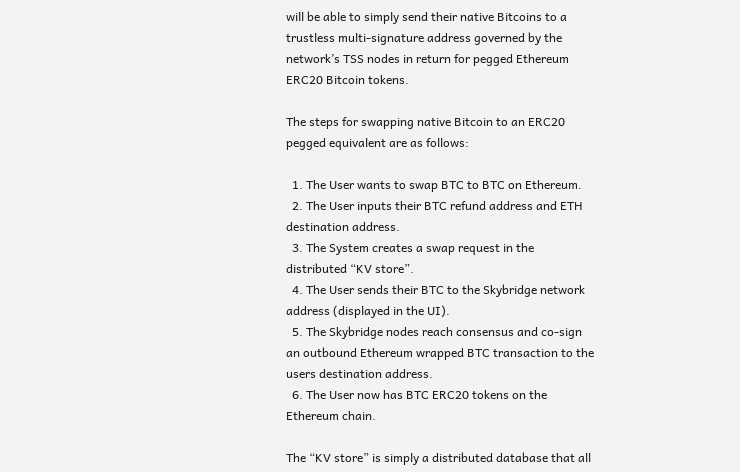will be able to simply send their native Bitcoins to a trustless multi-signature address governed by the network’s TSS nodes in return for pegged Ethereum ERC20 Bitcoin tokens.

The steps for swapping native Bitcoin to an ERC20 pegged equivalent are as follows:

  1. The User wants to swap BTC to BTC on Ethereum.
  2. The User inputs their BTC refund address and ETH destination address.
  3. The System creates a swap request in the distributed “KV store”.
  4. The User sends their BTC to the Skybridge network address (displayed in the UI).
  5. The Skybridge nodes reach consensus and co-sign an outbound Ethereum wrapped BTC transaction to the users destination address.
  6. The User now has BTC ERC20 tokens on the Ethereum chain.

The “KV store” is simply a distributed database that all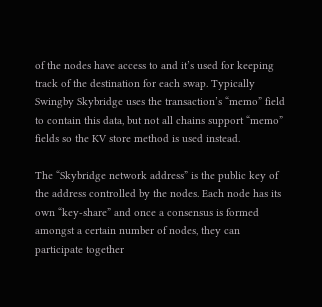of the nodes have access to and it’s used for keeping track of the destination for each swap. Typically Swingby Skybridge uses the transaction’s “memo” field to contain this data, but not all chains support “memo” fields so the KV store method is used instead.

The “Skybridge network address” is the public key of the address controlled by the nodes. Each node has its own “key-share” and once a consensus is formed amongst a certain number of nodes, they can participate together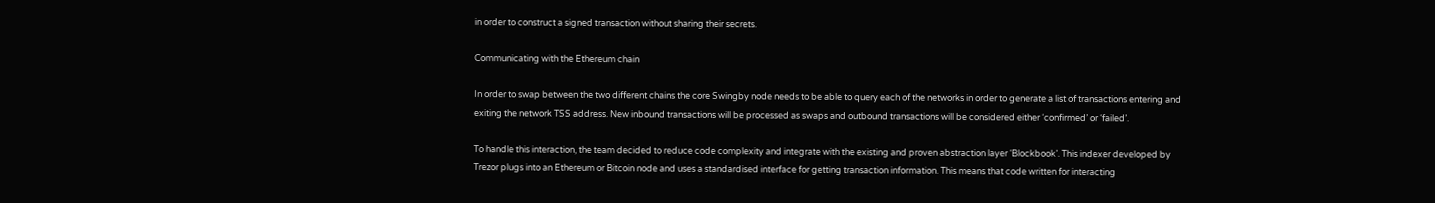in order to construct a signed transaction without sharing their secrets.

Communicating with the Ethereum chain

In order to swap between the two different chains the core Swingby node needs to be able to query each of the networks in order to generate a list of transactions entering and exiting the network TSS address. New inbound transactions will be processed as swaps and outbound transactions will be considered either ‘confirmed’ or ‘failed’.

To handle this interaction, the team decided to reduce code complexity and integrate with the existing and proven abstraction layer ‘Blockbook’. This indexer developed by Trezor plugs into an Ethereum or Bitcoin node and uses a standardised interface for getting transaction information. This means that code written for interacting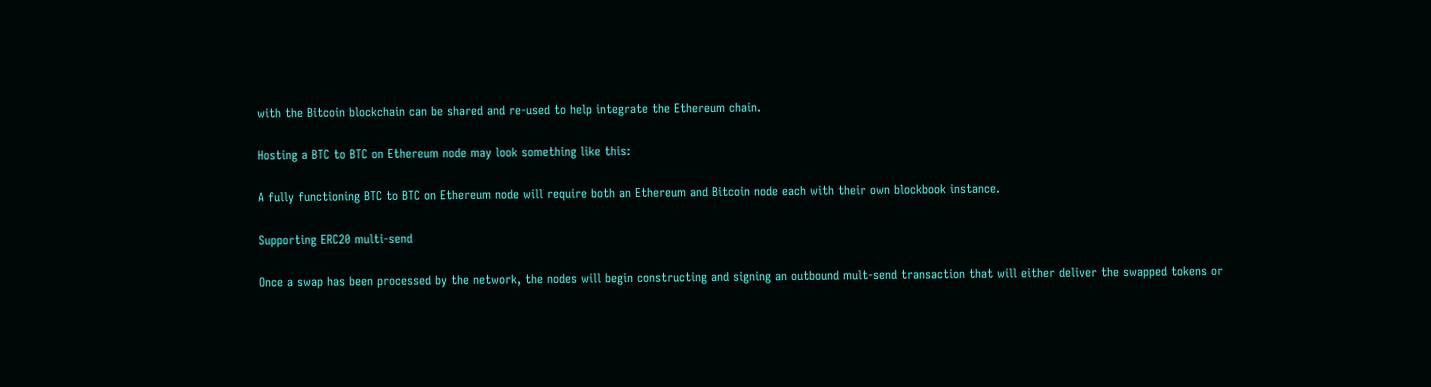with the Bitcoin blockchain can be shared and re-used to help integrate the Ethereum chain.

Hosting a BTC to BTC on Ethereum node may look something like this:

A fully functioning BTC to BTC on Ethereum node will require both an Ethereum and Bitcoin node each with their own blockbook instance.

Supporting ERC20 multi-send

Once a swap has been processed by the network, the nodes will begin constructing and signing an outbound mult-send transaction that will either deliver the swapped tokens or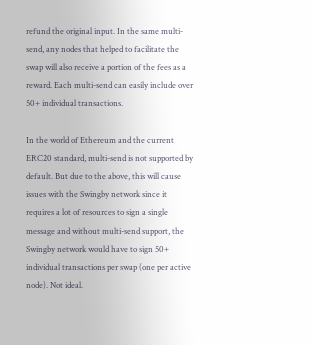refund the original input. In the same multi-send, any nodes that helped to facilitate the swap will also receive a portion of the fees as a reward. Each multi-send can easily include over 50+ individual transactions.

In the world of Ethereum and the current ERC20 standard, multi-send is not supported by default. But due to the above, this will cause issues with the Swingby network since it requires a lot of resources to sign a single message and without multi-send support, the Swingby network would have to sign 50+ individual transactions per swap (one per active node). Not ideal.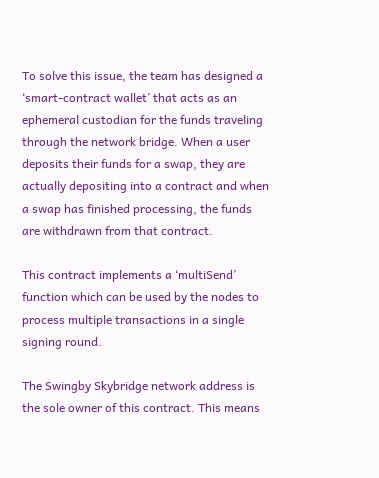To solve this issue, the team has designed a ‘smart-contract wallet’ that acts as an ephemeral custodian for the funds traveling through the network bridge. When a user deposits their funds for a swap, they are actually depositing into a contract and when a swap has finished processing, the funds are withdrawn from that contract.

This contract implements a ‘multiSend’ function which can be used by the nodes to process multiple transactions in a single signing round.

The Swingby Skybridge network address is the sole owner of this contract. This means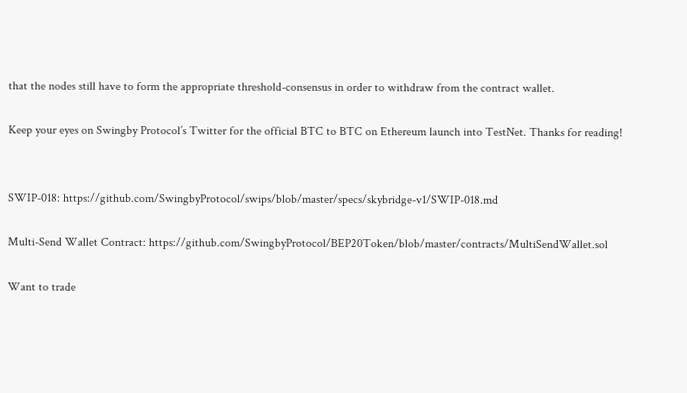that the nodes still have to form the appropriate threshold-consensus in order to withdraw from the contract wallet.

Keep your eyes on Swingby Protocol’s Twitter for the official BTC to BTC on Ethereum launch into TestNet. Thanks for reading!


SWIP-018: https://github.com/SwingbyProtocol/swips/blob/master/specs/skybridge-v1/SWIP-018.md

Multi-Send Wallet Contract: https://github.com/SwingbyProtocol/BEP20Token/blob/master/contracts/MultiSendWallet.sol

Want to trade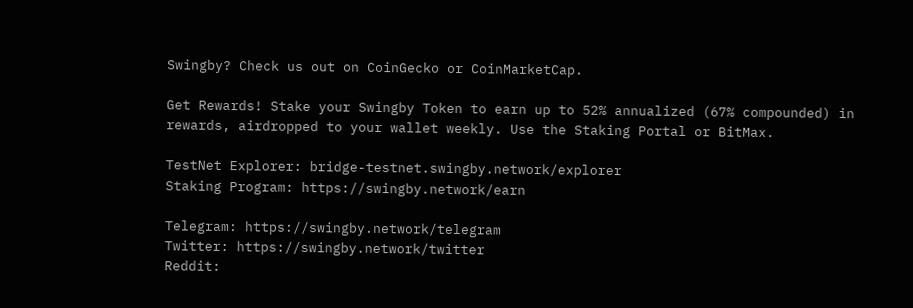Swingby? Check us out on CoinGecko or CoinMarketCap.

Get Rewards! Stake your Swingby Token to earn up to 52% annualized (67% compounded) in rewards, airdropped to your wallet weekly. Use the Staking Portal or BitMax.

TestNet Explorer: bridge-testnet.swingby.network/explorer
Staking Program: https://swingby.network/earn

Telegram: https://swingby.network/telegram
Twitter: https://swingby.network/twitter
Reddit: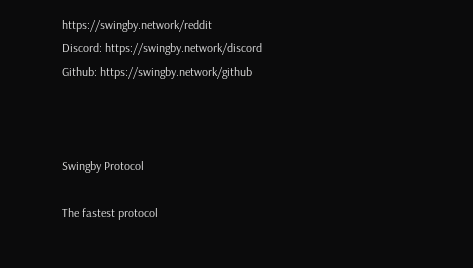https://swingby.network/reddit
Discord: https://swingby.network/discord
Github: https://swingby.network/github



Swingby Protocol

The fastest protocol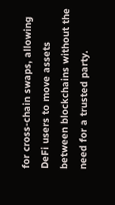for cross-chain swaps, allowing DeFi users to move assets between blockchains without the need for a trusted party.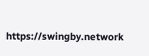https://swingby.network